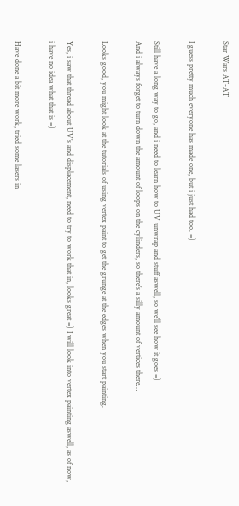Star Wars AT-AT

I guess pretty much everyone has made one, but i just had too. =)

Still have a long way to go, and i need to learn how to UV unwrap and stuff aswell, so we’ll see how it goes =)
And i always forget to turn down the amount of loops on the cylinders, so there’s a silly amount of vertices there…

Looks good, you might look at the tutorials of using vertex paint to get the grunge at the edges when you start painting.

Yes, i saw that thread about UV’s and displacement, need to try to work that in, looks great =) I will look into vertex painting aswell, as of now, i have no idea what that is =)

Have done a bit more work, tried some lasers in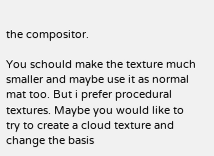the compositor.

You schould make the texture much smaller and maybe use it as normal mat too. But i prefer procedural textures. Maybe you would like to try to create a cloud texture and change the basis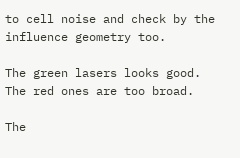to cell noise and check by the influence geometry too.

The green lasers looks good. The red ones are too broad.

The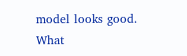model looks good. What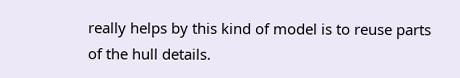really helps by this kind of model is to reuse parts of the hull details.